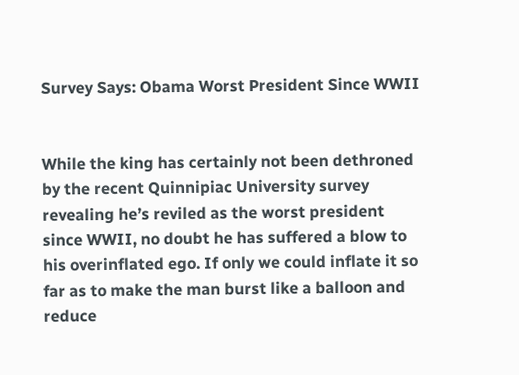Survey Says: Obama Worst President Since WWII


While the king has certainly not been dethroned by the recent Quinnipiac University survey revealing he’s reviled as the worst president since WWII, no doubt he has suffered a blow to his overinflated ego. If only we could inflate it so far as to make the man burst like a balloon and reduce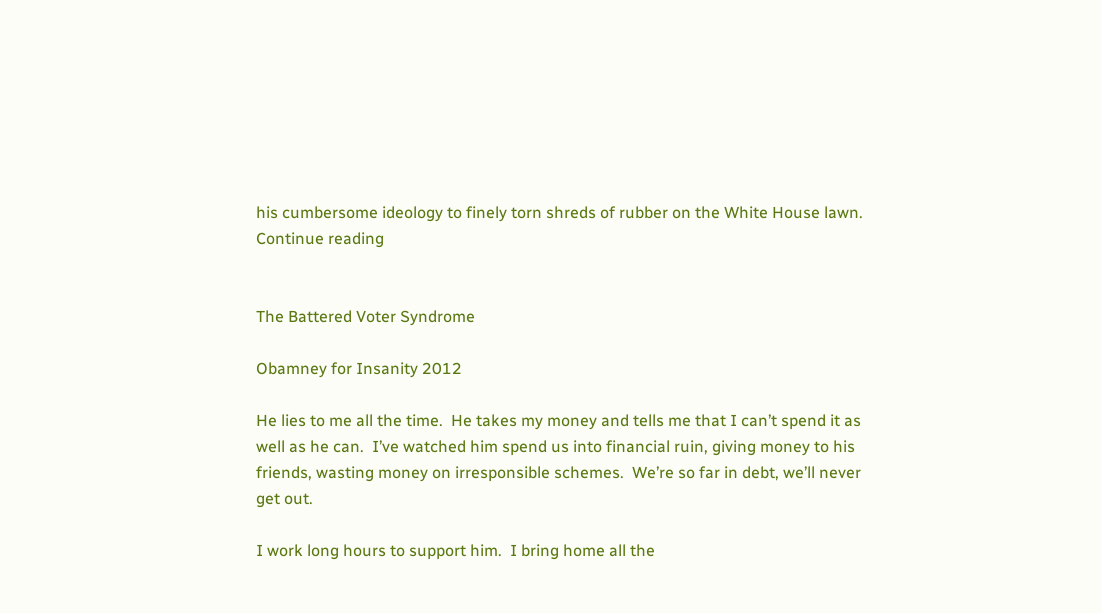his cumbersome ideology to finely torn shreds of rubber on the White House lawn. Continue reading


The Battered Voter Syndrome

Obamney for Insanity 2012

He lies to me all the time.  He takes my money and tells me that I can’t spend it as well as he can.  I’ve watched him spend us into financial ruin, giving money to his friends, wasting money on irresponsible schemes.  We’re so far in debt, we’ll never get out.

I work long hours to support him.  I bring home all the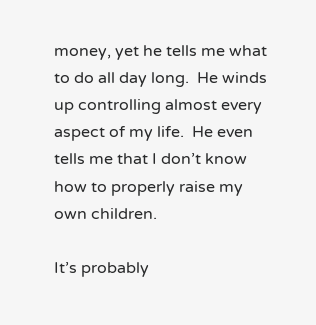money, yet he tells me what to do all day long.  He winds up controlling almost every aspect of my life.  He even tells me that I don’t know how to properly raise my own children.

It’s probably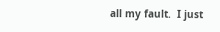all my fault.  I just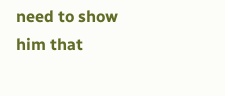need to show him that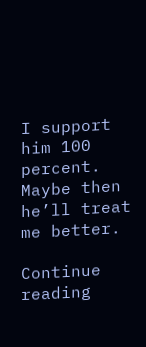I support him 100 percent.  Maybe then he’ll treat me better.

Continue reading